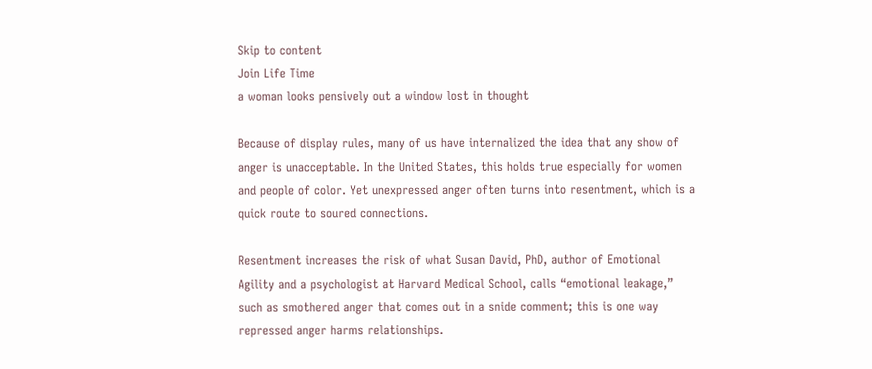Skip to content
Join Life Time
a woman looks pensively out a window lost in thought

Because of display rules, many of us have internalized the idea that any show of anger is unacceptable. In the United States, this holds true especially for women and people of color. Yet unexpressed anger often turns into resentment, which is a quick route to soured connections.

Resentment increases the risk of what Susan David, PhD, author of Emotional Agility and a psychologist at Harvard Medical School, calls “emotional leakage,” such as smothered anger that comes out in a snide comment; this is one way repressed anger harms relationships.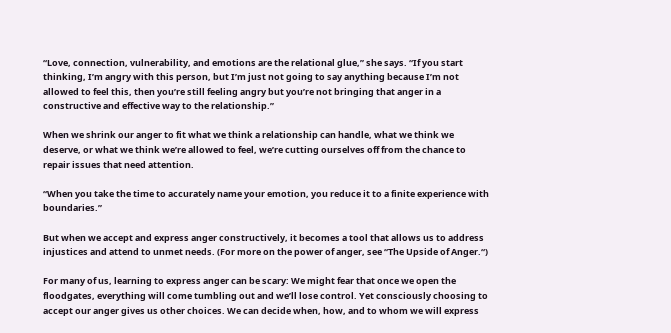“Love, connection, vulnerability, and emotions are the relational glue,” she says. “If you start thinking, I’m angry with this person, but I’m just not going to say anything because I’m not allowed to feel this, then you’re still feeling angry but you’re not bringing that anger in a constructive and effective way to the relationship.”

When we shrink our anger to fit what we think a relationship can handle, what we think we deserve, or what we think we’re allowed to feel, we’re cutting ourselves off from the chance to repair issues that need attention.

“When you take the time to accurately name your emotion, you reduce it to a finite experience with boundaries.”

But when we accept and express anger constructively, it becomes a tool that allows us to address injustices and attend to unmet needs. (For more on the power of anger, see “The Upside of Anger.“)

For many of us, learning to express anger can be scary: We might fear that once we open the floodgates, everything will come tumbling out and we’ll lose control. Yet consciously choosing to accept our anger gives us other choices. We can decide when, how, and to whom we will express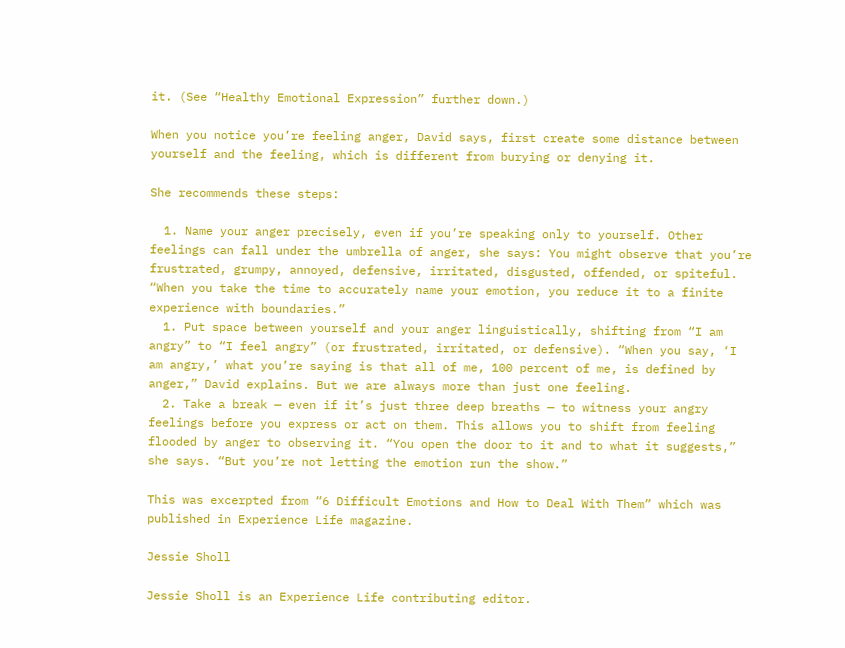it. (See “Healthy Emotional Expression” further down.)

When you notice you’re feeling anger, David says, first create some distance between yourself and the feeling, which is different from burying or denying it.

She recommends these steps:

  1. Name your anger precisely, even if you’re speaking only to yourself. Other feelings can fall under the umbrella of anger, she says: You might observe that you’re frustrated, grumpy, annoyed, defensive, irritated, disgusted, offended, or spiteful. “When you take the time to accurately name your emotion, you reduce it to a finite experience with boundaries.”
  1. Put space between yourself and your anger linguistically, shifting from “I am angry” to “I feel angry” (or frustrated, irritated, or defensive). “When you say, ‘I am angry,’ what you’re saying is that all of me, 100 percent of me, is defined by anger,” David explains. But we are always more than just one feeling.
  2. Take a break — even if it’s just three deep breaths — to witness your angry feelings before you express or act on them. This allows you to shift from feeling flooded by anger to observing it. “You open the door to it and to what it suggests,” she says. “But you’re not letting the emotion run the show.”

This was excerpted from “6 Difficult Emotions and How to Deal With Them” which was published in Experience Life magazine.

Jessie Sholl

Jessie Sholl is an Experience Life contributing editor.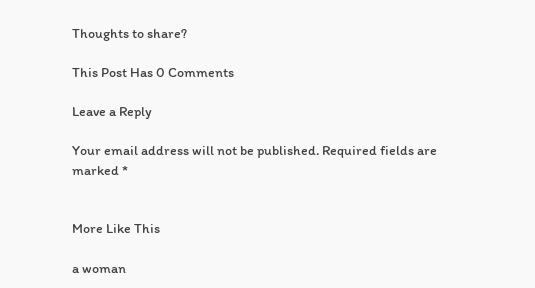Thoughts to share?

This Post Has 0 Comments

Leave a Reply

Your email address will not be published. Required fields are marked *


More Like This

a woman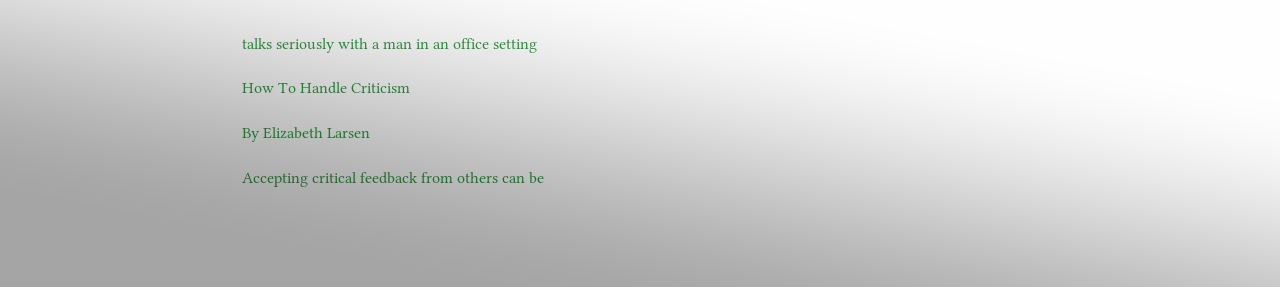talks seriously with a man in an office setting

How To Handle Criticism

By Elizabeth Larsen

Accepting critical feedback from others can be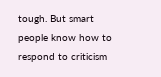tough. But smart people know how to respond to criticism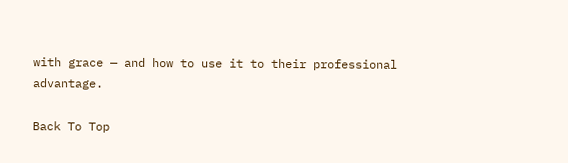with grace — and how to use it to their professional advantage.

Back To Top